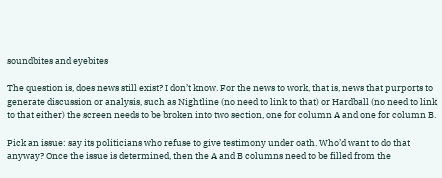soundbites and eyebites

The question is, does news still exist? I don’t know. For the news to work, that is, news that purports to generate discussion or analysis, such as Nightline (no need to link to that) or Hardball (no need to link to that either) the screen needs to be broken into two section, one for column A and one for column B.

Pick an issue: say its politicians who refuse to give testimony under oath. Who’d want to do that anyway? Once the issue is determined, then the A and B columns need to be filled from the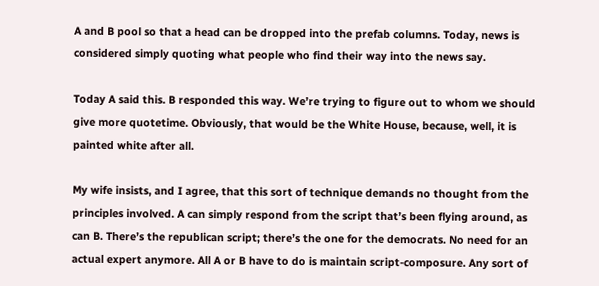A and B pool so that a head can be dropped into the prefab columns. Today, news is considered simply quoting what people who find their way into the news say.

Today A said this. B responded this way. We’re trying to figure out to whom we should give more quotetime. Obviously, that would be the White House, because, well, it is painted white after all.

My wife insists, and I agree, that this sort of technique demands no thought from the principles involved. A can simply respond from the script that’s been flying around, as can B. There’s the republican script; there’s the one for the democrats. No need for an actual expert anymore. All A or B have to do is maintain script-composure. Any sort of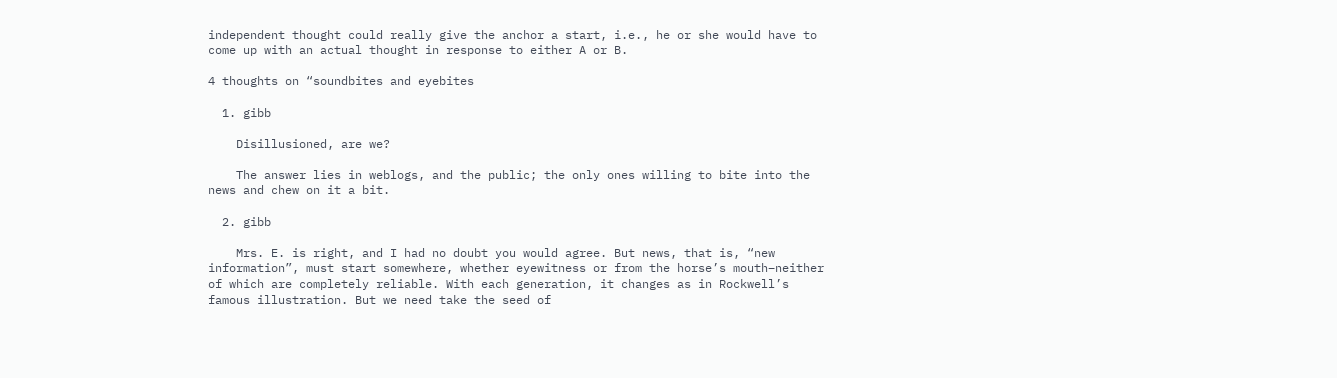independent thought could really give the anchor a start, i.e., he or she would have to come up with an actual thought in response to either A or B.

4 thoughts on “soundbites and eyebites

  1. gibb

    Disillusioned, are we?

    The answer lies in weblogs, and the public; the only ones willing to bite into the news and chew on it a bit.

  2. gibb

    Mrs. E. is right, and I had no doubt you would agree. But news, that is, “new information”, must start somewhere, whether eyewitness or from the horse’s mouth–neither of which are completely reliable. With each generation, it changes as in Rockwell’s famous illustration. But we need take the seed of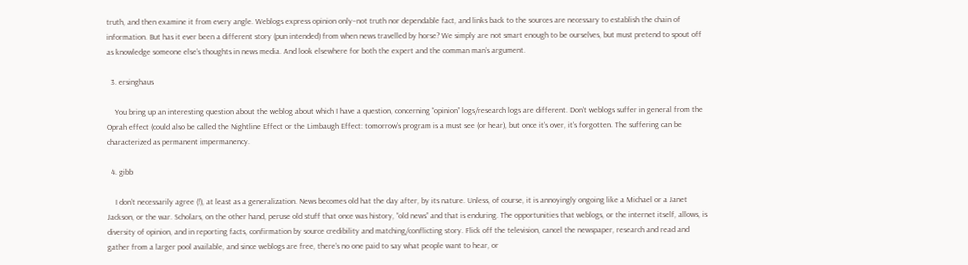truth, and then examine it from every angle. Weblogs express opinion only–not truth nor dependable fact, and links back to the sources are necessary to establish the chain of information. But has it ever been a different story (pun intended) from when news travelled by horse? We simply are not smart enough to be ourselves, but must pretend to spout off as knowledge someone else’s thoughts in news media. And look elsewhere for both the expert and the comman man’s argument.

  3. ersinghaus

    You bring up an interesting question about the weblog about which I have a question, concerning “opinion” logs/research logs are different. Don’t weblogs suffer in general from the Oprah effect (could also be called the Nightline Effect or the Limbaugh Effect: tomorrow’s program is a must see (or hear), but once it’s over, it’s forgotten. The suffering can be characterized as permanent impermanency.

  4. gibb

    I don’t necessarily agree (!), at least as a generalization. News becomes old hat the day after, by its nature. Unless, of course, it is annoyingly ongoing like a Michael or a Janet Jackson, or the war. Scholars, on the other hand, peruse old stuff that once was history, “old news” and that is enduring. The opportunities that weblogs, or the internet itself, allows, is diversity of opinion, and in reporting facts, confirmation by source credibility and matching/conflicting story. Flick off the television, cancel the newspaper, research and read and gather from a larger pool available, and since weblogs are free, there’s no one paid to say what people want to hear, or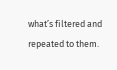what’s filtered and repeated to them.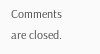Comments are closed.